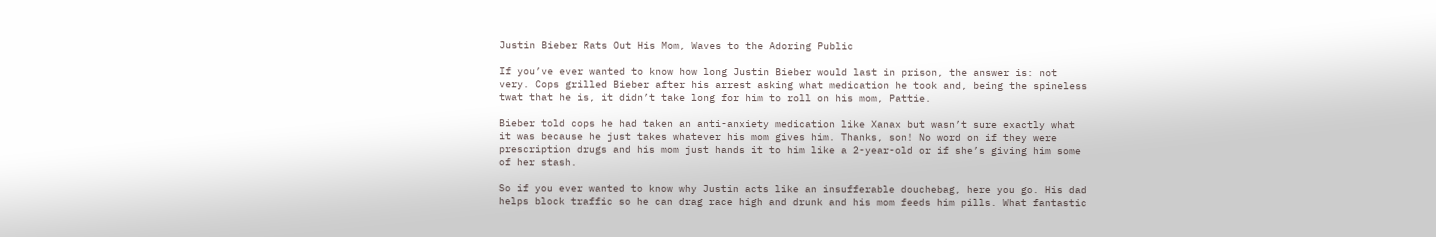Justin Bieber Rats Out His Mom, Waves to the Adoring Public

If you’ve ever wanted to know how long Justin Bieber would last in prison, the answer is: not very. Cops grilled Bieber after his arrest asking what medication he took and, being the spineless twat that he is, it didn’t take long for him to roll on his mom, Pattie.

Bieber told cops he had taken an anti-anxiety medication like Xanax but wasn’t sure exactly what it was because he just takes whatever his mom gives him. Thanks, son! No word on if they were prescription drugs and his mom just hands it to him like a 2-year-old or if she’s giving him some of her stash.

So if you ever wanted to know why Justin acts like an insufferable douchebag, here you go. His dad helps block traffic so he can drag race high and drunk and his mom feeds him pills. What fantastic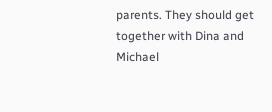parents. They should get together with Dina and Michael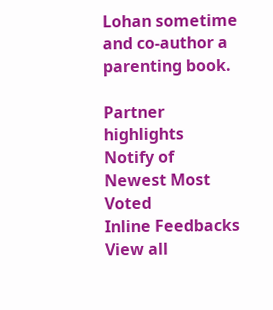Lohan sometime and co-author a parenting book.

Partner highlights
Notify of
Newest Most Voted
Inline Feedbacks
View all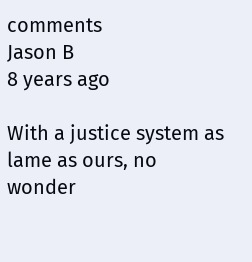comments
Jason B
8 years ago

With a justice system as lame as ours, no wonder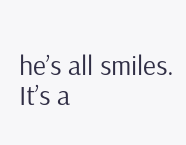he’s all smiles. It’s a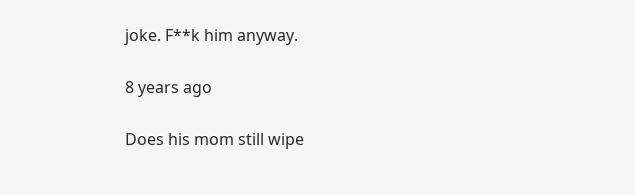joke. F**k him anyway.

8 years ago

Does his mom still wipe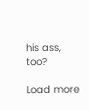his ass, too?

Load more